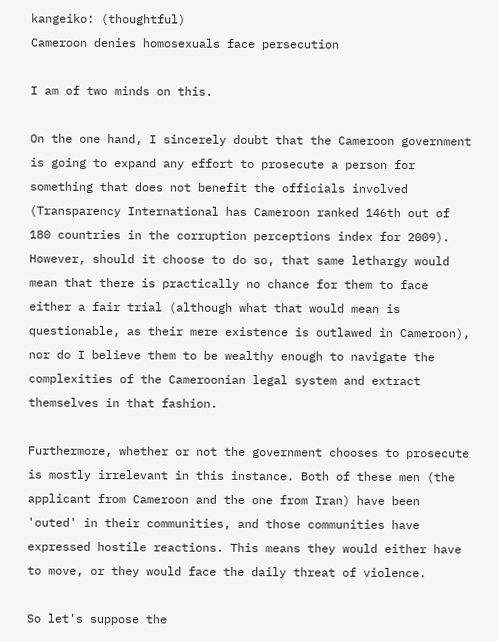kangeiko: (thoughtful)
Cameroon denies homosexuals face persecution

I am of two minds on this.

On the one hand, I sincerely doubt that the Cameroon government is going to expand any effort to prosecute a person for something that does not benefit the officials involved (Transparency International has Cameroon ranked 146th out of 180 countries in the corruption perceptions index for 2009). However, should it choose to do so, that same lethargy would mean that there is practically no chance for them to face either a fair trial (although what that would mean is questionable, as their mere existence is outlawed in Cameroon), nor do I believe them to be wealthy enough to navigate the complexities of the Cameroonian legal system and extract themselves in that fashion.

Furthermore, whether or not the government chooses to prosecute is mostly irrelevant in this instance. Both of these men (the applicant from Cameroon and the one from Iran) have been 'outed' in their communities, and those communities have expressed hostile reactions. This means they would either have to move, or they would face the daily threat of violence.

So let's suppose the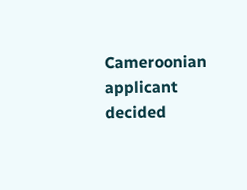Cameroonian applicant decided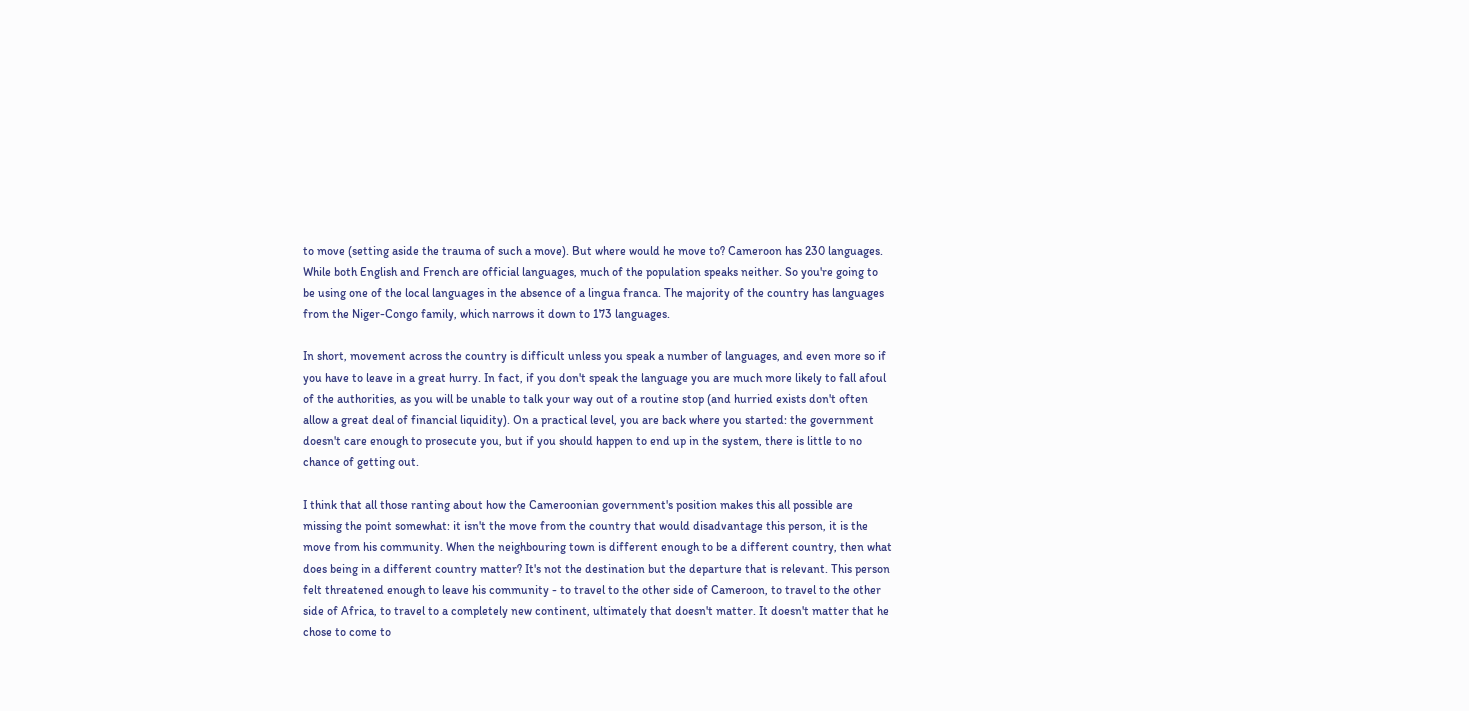to move (setting aside the trauma of such a move). But where would he move to? Cameroon has 230 languages. While both English and French are official languages, much of the population speaks neither. So you're going to be using one of the local languages in the absence of a lingua franca. The majority of the country has languages from the Niger-Congo family, which narrows it down to 173 languages.

In short, movement across the country is difficult unless you speak a number of languages, and even more so if you have to leave in a great hurry. In fact, if you don't speak the language you are much more likely to fall afoul of the authorities, as you will be unable to talk your way out of a routine stop (and hurried exists don't often allow a great deal of financial liquidity). On a practical level, you are back where you started: the government doesn't care enough to prosecute you, but if you should happen to end up in the system, there is little to no chance of getting out.

I think that all those ranting about how the Cameroonian government's position makes this all possible are missing the point somewhat: it isn't the move from the country that would disadvantage this person, it is the move from his community. When the neighbouring town is different enough to be a different country, then what does being in a different country matter? It's not the destination but the departure that is relevant. This person felt threatened enough to leave his community - to travel to the other side of Cameroon, to travel to the other side of Africa, to travel to a completely new continent, ultimately that doesn't matter. It doesn't matter that he chose to come to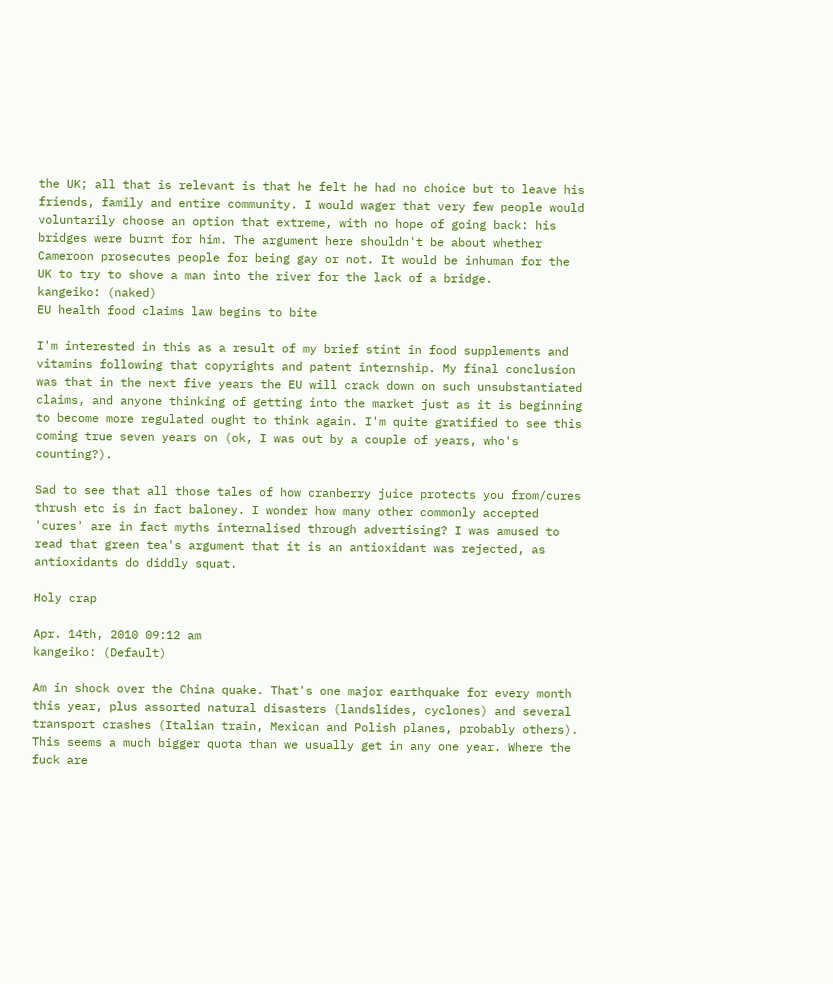the UK; all that is relevant is that he felt he had no choice but to leave his friends, family and entire community. I would wager that very few people would voluntarily choose an option that extreme, with no hope of going back: his bridges were burnt for him. The argument here shouldn't be about whether Cameroon prosecutes people for being gay or not. It would be inhuman for the UK to try to shove a man into the river for the lack of a bridge.
kangeiko: (naked)
EU health food claims law begins to bite

I'm interested in this as a result of my brief stint in food supplements and vitamins following that copyrights and patent internship. My final conclusion was that in the next five years the EU will crack down on such unsubstantiated claims, and anyone thinking of getting into the market just as it is beginning to become more regulated ought to think again. I'm quite gratified to see this coming true seven years on (ok, I was out by a couple of years, who's counting?).

Sad to see that all those tales of how cranberry juice protects you from/cures thrush etc is in fact baloney. I wonder how many other commonly accepted 'cures' are in fact myths internalised through advertising? I was amused to read that green tea's argument that it is an antioxidant was rejected, as antioxidants do diddly squat.

Holy crap

Apr. 14th, 2010 09:12 am
kangeiko: (Default)

Am in shock over the China quake. That's one major earthquake for every month this year, plus assorted natural disasters (landslides, cyclones) and several transport crashes (Italian train, Mexican and Polish planes, probably others). This seems a much bigger quota than we usually get in any one year. Where the fuck are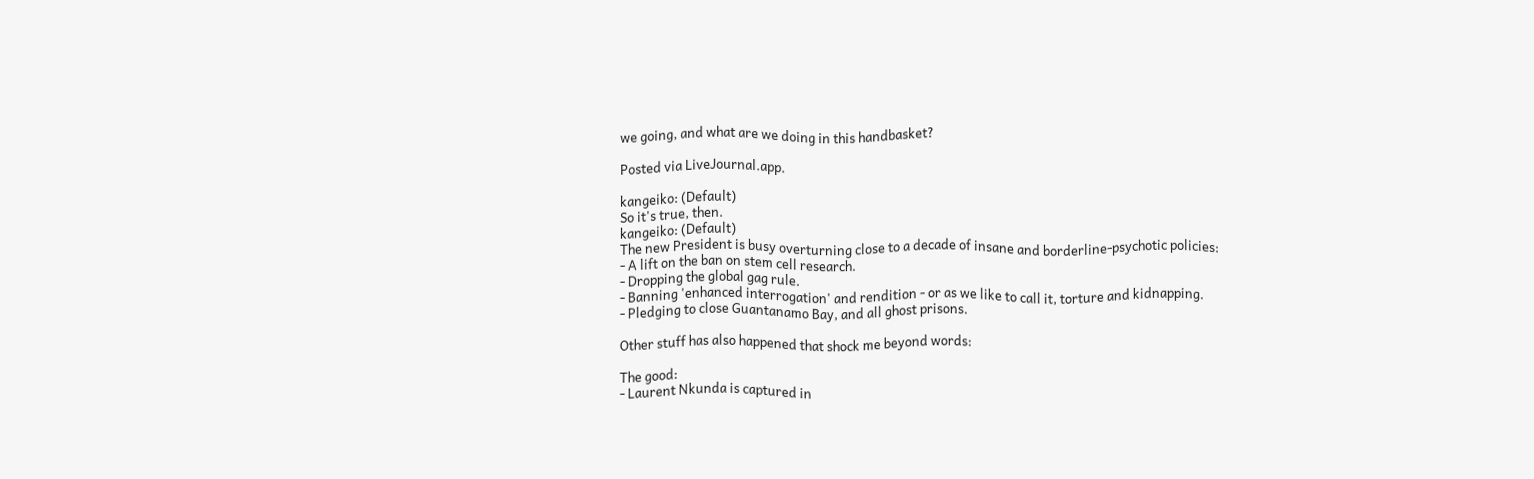we going, and what are we doing in this handbasket?

Posted via LiveJournal.app.

kangeiko: (Default)
So it's true, then.
kangeiko: (Default)
The new President is busy overturning close to a decade of insane and borderline-psychotic policies:
- A lift on the ban on stem cell research.
- Dropping the global gag rule.
- Banning 'enhanced interrogation' and rendition - or as we like to call it, torture and kidnapping.
- Pledging to close Guantanamo Bay, and all ghost prisons.

Other stuff has also happened that shock me beyond words:

The good:
- Laurent Nkunda is captured in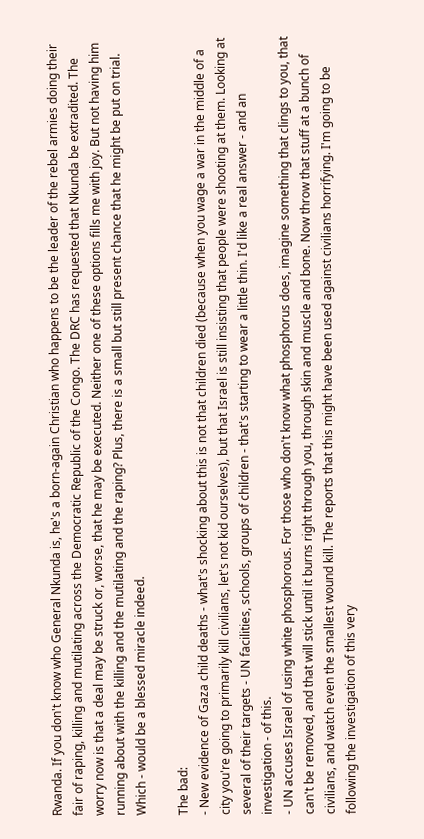Rwanda. If you don't know who General Nkunda is, he's a born-again Christian who happens to be the leader of the rebel armies doing their fair of raping, killing and mutilating across the Democratic Republic of the Congo. The DRC has requested that Nkunda be extradited. The worry now is that a deal may be struck or, worse, that he may be executed. Neither one of these options fills me with joy. But not having him running about with the killing and the mutilating and the raping? Plus, there is a small but still present chance that he might be put on trial. Which - would be a blessed miracle indeed.

The bad:
- New evidence of Gaza child deaths - what's shocking about this is not that children died (because when you wage a war in the middle of a city you're going to primarily kill civilians, let's not kid ourselves), but that Israel is still insisting that people were shooting at them. Looking at several of their targets - UN facilities, schools, groups of children - that's starting to wear a little thin. I'd like a real answer - and an investigation - of this.
- UN accuses Israel of using white phosphorous. For those who don't know what phosphorus does, imagine something that clings to you, that can't be removed, and that will stick until it burns right through you, through skin and muscle and bone. Now throw that stuff at a bunch of civilians, and watch even the smallest wound kill. The reports that this might have been used against civilians horrifying. I'm going to be following the investigation of this very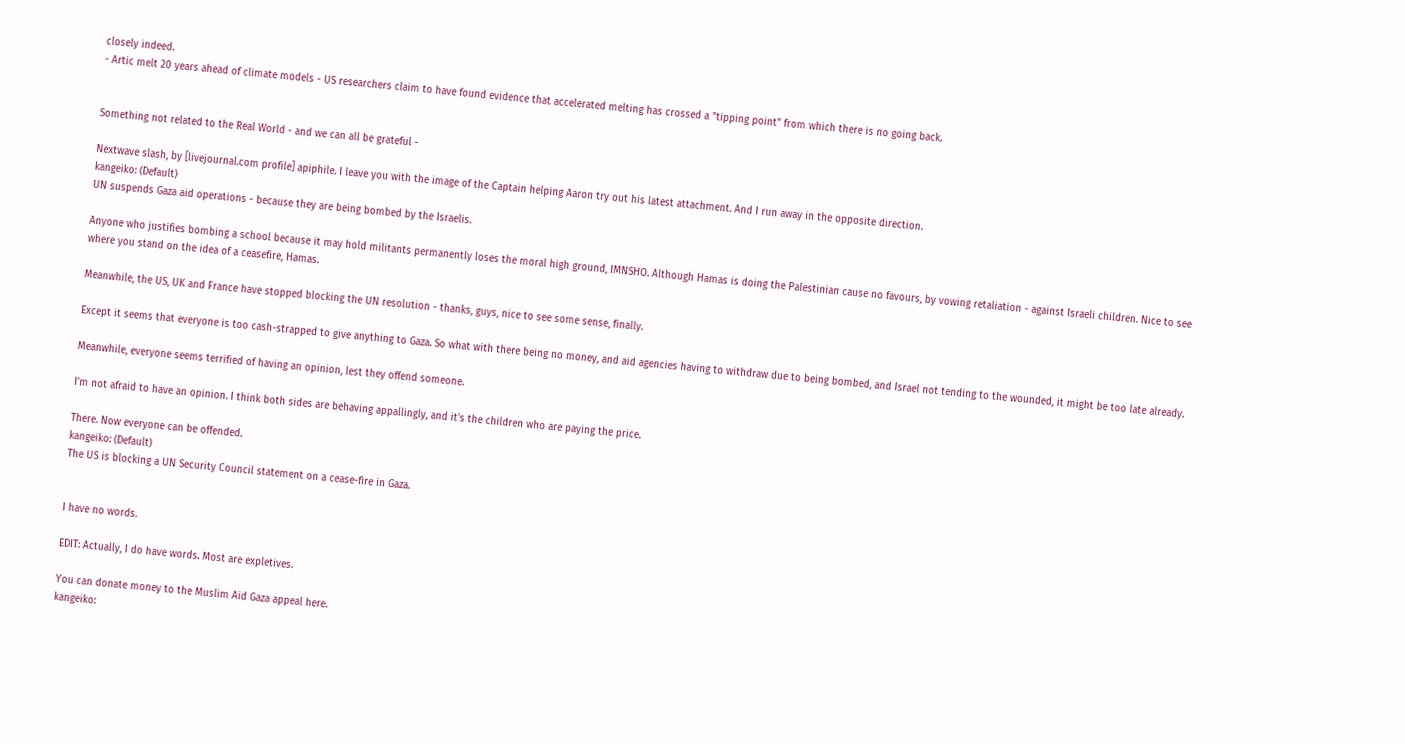closely indeed.
- Artic melt 20 years ahead of climate models - US researchers claim to have found evidence that accelerated melting has crossed a "tipping point" from which there is no going back.


Something not related to the Real World - and we can all be grateful -

Nextwave slash, by [livejournal.com profile] apiphile. I leave you with the image of the Captain helping Aaron try out his latest attachment. And I run away in the opposite direction.
kangeiko: (Default)
UN suspends Gaza aid operations - because they are being bombed by the Israelis.

Anyone who justifies bombing a school because it may hold militants permanently loses the moral high ground, IMNSHO. Although Hamas is doing the Palestinian cause no favours, by vowing retaliation - against Israeli children. Nice to see where you stand on the idea of a ceasefire, Hamas.

Meanwhile, the US, UK and France have stopped blocking the UN resolution - thanks, guys, nice to see some sense, finally.

Except it seems that everyone is too cash-strapped to give anything to Gaza. So what with there being no money, and aid agencies having to withdraw due to being bombed, and Israel not tending to the wounded, it might be too late already.

Meanwhile, everyone seems terrified of having an opinion, lest they offend someone.

I'm not afraid to have an opinion. I think both sides are behaving appallingly, and it's the children who are paying the price.

There. Now everyone can be offended.
kangeiko: (Default)
The US is blocking a UN Security Council statement on a cease-fire in Gaza.


I have no words.

EDIT: Actually, I do have words. Most are expletives.

You can donate money to the Muslim Aid Gaza appeal here.
kangeiko: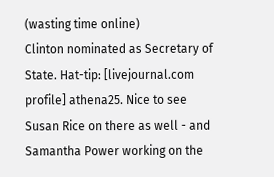(wasting time online)
Clinton nominated as Secretary of State. Hat-tip: [livejournal.com profile] athena25. Nice to see Susan Rice on there as well - and Samantha Power working on the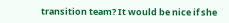transition team? It would be nice if she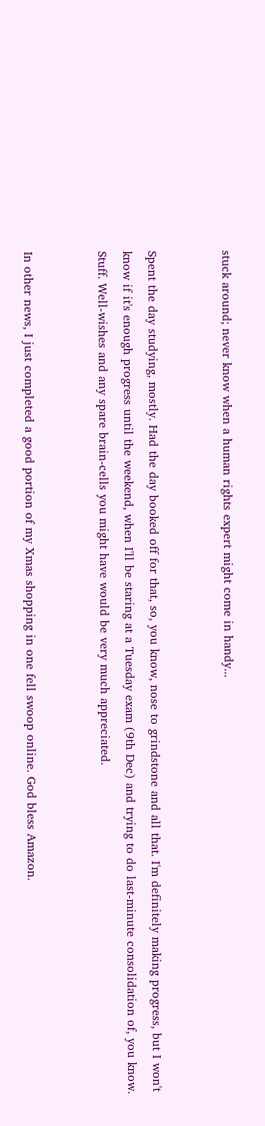stuck around; never know when a human rights expert might come in handy...


Spent the day studying, mostly. Had the day booked off for that, so, you know, nose to grindstone and all that. I'm definitely making progress, but I won't know if it's enough progress until the weekend, when I'll be staring at a Tuesday exam (9th Dec) and trying to do last-minute consolidation of, you know. Stuff. Well-wishes and any spare brain-cells you might have would be very much appreciated.


In other news, I just completed a good portion of my Xmas shopping in one fell swoop online. God bless Amazon.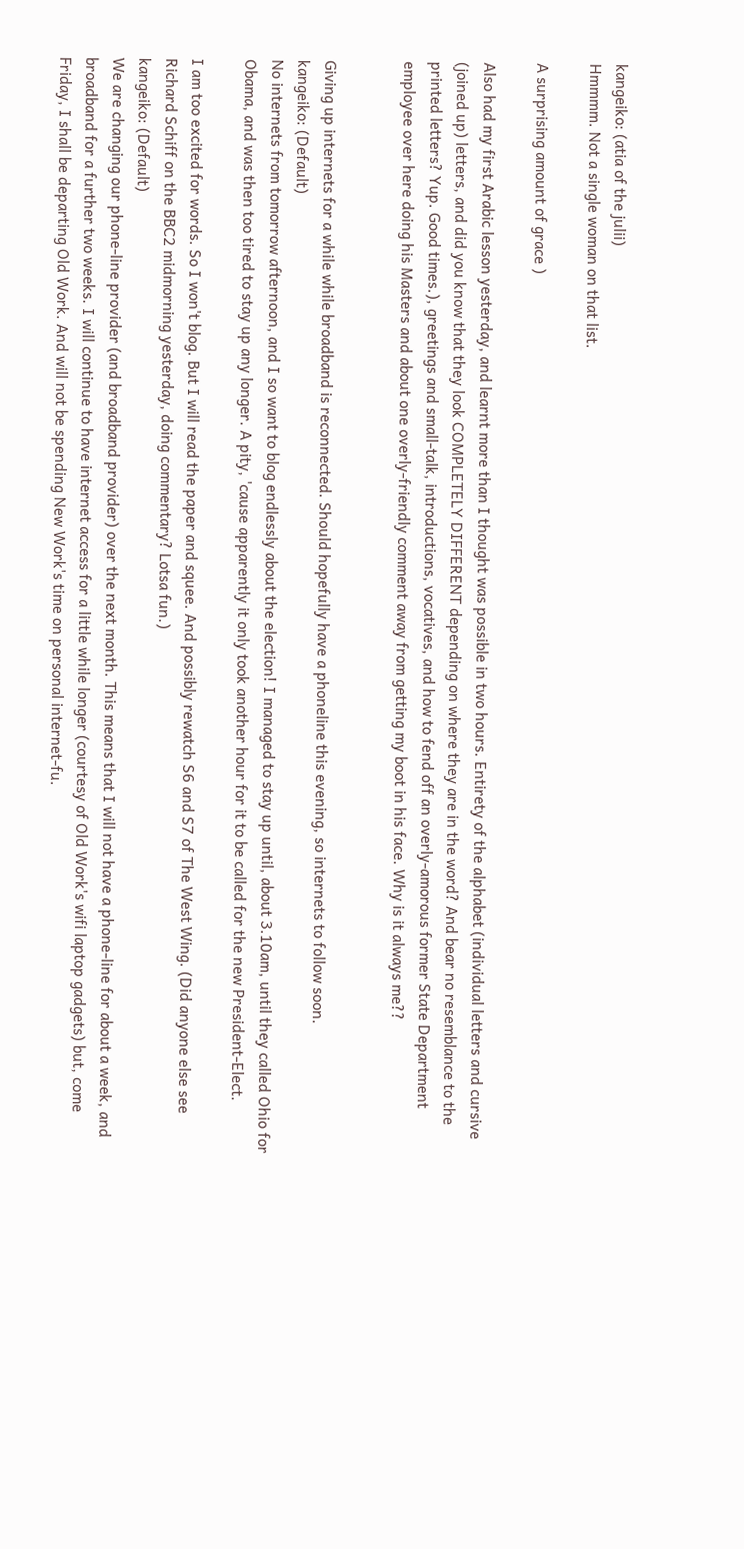kangeiko: (atia of the julii)
Hmmmm. Not a single woman on that list.

A surprising amount of grace )

Also had my first Arabic lesson yesterday, and learnt more than I thought was possible in two hours. Entirety of the alphabet (individual letters and cursive (joined up) letters, and did you know that they look COMPLETELY DIFFERENT depending on where they are in the word? And bear no resemblance to the printed letters? Yup. Good times.), greetings and small-talk, introductions, vocatives, and how to fend off an overly-amorous former State Department employee over here doing his Masters and about one overly-friendly comment away from getting my boot in his face. Why is it always me??


Giving up internets for a while while broadband is reconnected. Should hopefully have a phoneline this evening, so internets to follow soon.
kangeiko: (Default)
No internets from tomorrow afternoon, and I so want to blog endlessly about the election! I managed to stay up until, about 3.10am, until they called Ohio for Obama, and was then too tired to stay up any longer. A pity, 'cause apparently it only took another hour for it to be called for the new President-Elect.

I am too excited for words. So I won't blog. But I will read the paper and squee. And possibly rewatch S6 and S7 of The West Wing. (Did anyone else see Richard Schiff on the BBC2 midmorning yesterday, doing commentary? Lotsa fun.)
kangeiko: (Default)
We are changing our phone-line provider (and broadband provider) over the next month. This means that I will not have a phone-line for about a week, and broadband for a further two weeks. I will continue to have internet access for a little while longer (courtesy of Old Work's wifi laptop gadgets) but, come Friday, I shall be departing Old Work. And will not be spending New Work's time on personal internet-fu.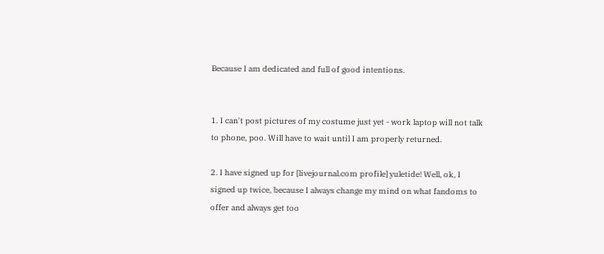Because I am dedicated and full of good intentions.


1. I can't post pictures of my costume just yet - work laptop will not talk to phone, poo. Will have to wait until I am properly returned.

2. I have signed up for [livejournal.com profile] yuletide! Well, ok, I signed up twice, because I always change my mind on what fandoms to offer and always get too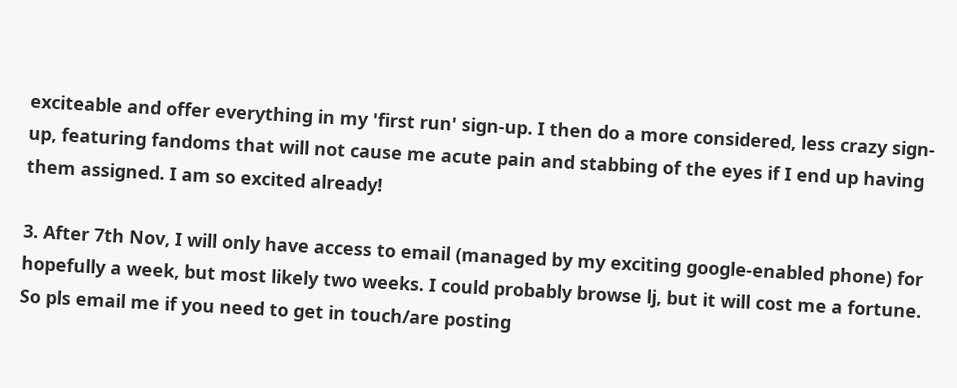exciteable and offer everything in my 'first run' sign-up. I then do a more considered, less crazy sign-up, featuring fandoms that will not cause me acute pain and stabbing of the eyes if I end up having them assigned. I am so excited already!

3. After 7th Nov, I will only have access to email (managed by my exciting google-enabled phone) for hopefully a week, but most likely two weeks. I could probably browse lj, but it will cost me a fortune. So pls email me if you need to get in touch/are posting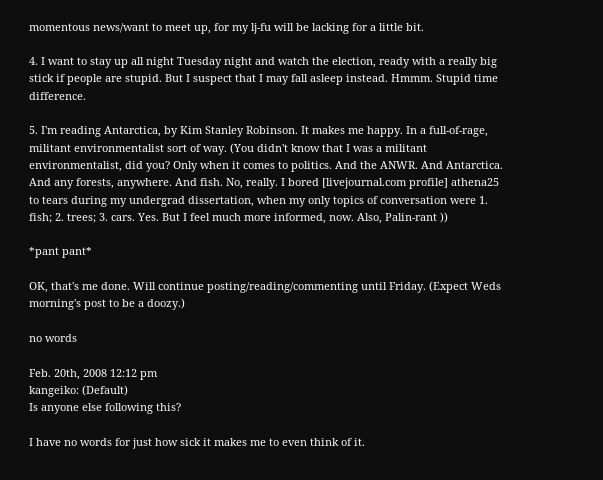momentous news/want to meet up, for my lj-fu will be lacking for a little bit.

4. I want to stay up all night Tuesday night and watch the election, ready with a really big stick if people are stupid. But I suspect that I may fall asleep instead. Hmmm. Stupid time difference.

5. I'm reading Antarctica, by Kim Stanley Robinson. It makes me happy. In a full-of-rage, militant environmentalist sort of way. (You didn't know that I was a militant environmentalist, did you? Only when it comes to politics. And the ANWR. And Antarctica. And any forests, anywhere. And fish. No, really. I bored [livejournal.com profile] athena25 to tears during my undergrad dissertation, when my only topics of conversation were 1. fish; 2. trees; 3. cars. Yes. But I feel much more informed, now. Also, Palin-rant ))

*pant pant*

OK, that's me done. Will continue posting/reading/commenting until Friday. (Expect Weds morning's post to be a doozy.)

no words

Feb. 20th, 2008 12:12 pm
kangeiko: (Default)
Is anyone else following this?

I have no words for just how sick it makes me to even think of it.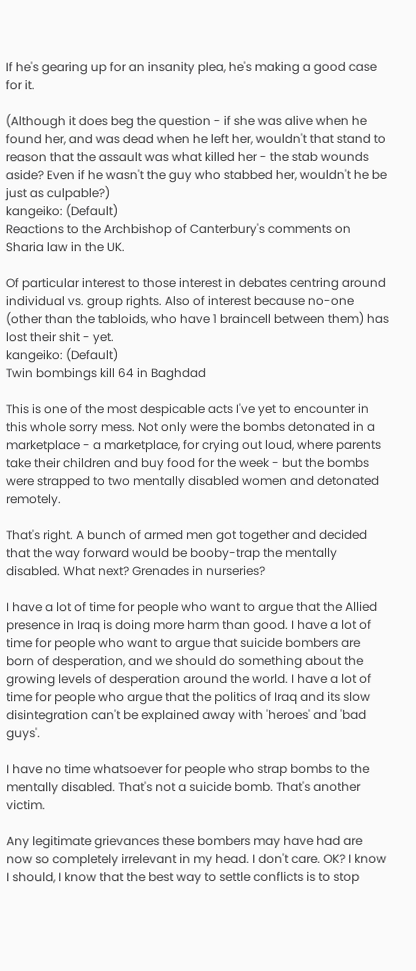If he's gearing up for an insanity plea, he's making a good case for it.

(Although it does beg the question - if she was alive when he found her, and was dead when he left her, wouldn't that stand to reason that the assault was what killed her - the stab wounds aside? Even if he wasn't the guy who stabbed her, wouldn't he be just as culpable?)
kangeiko: (Default)
Reactions to the Archbishop of Canterbury's comments on Sharia law in the UK.

Of particular interest to those interest in debates centring around individual vs. group rights. Also of interest because no-one (other than the tabloids, who have 1 braincell between them) has lost their shit - yet.
kangeiko: (Default)
Twin bombings kill 64 in Baghdad

This is one of the most despicable acts I've yet to encounter in this whole sorry mess. Not only were the bombs detonated in a marketplace - a marketplace, for crying out loud, where parents take their children and buy food for the week - but the bombs were strapped to two mentally disabled women and detonated remotely.

That's right. A bunch of armed men got together and decided that the way forward would be booby-trap the mentally disabled. What next? Grenades in nurseries?

I have a lot of time for people who want to argue that the Allied presence in Iraq is doing more harm than good. I have a lot of time for people who want to argue that suicide bombers are born of desperation, and we should do something about the growing levels of desperation around the world. I have a lot of time for people who argue that the politics of Iraq and its slow disintegration can't be explained away with 'heroes' and 'bad guys'.

I have no time whatsoever for people who strap bombs to the mentally disabled. That's not a suicide bomb. That's another victim.

Any legitimate grievances these bombers may have had are now so completely irrelevant in my head. I don't care. OK? I know I should, I know that the best way to settle conflicts is to stop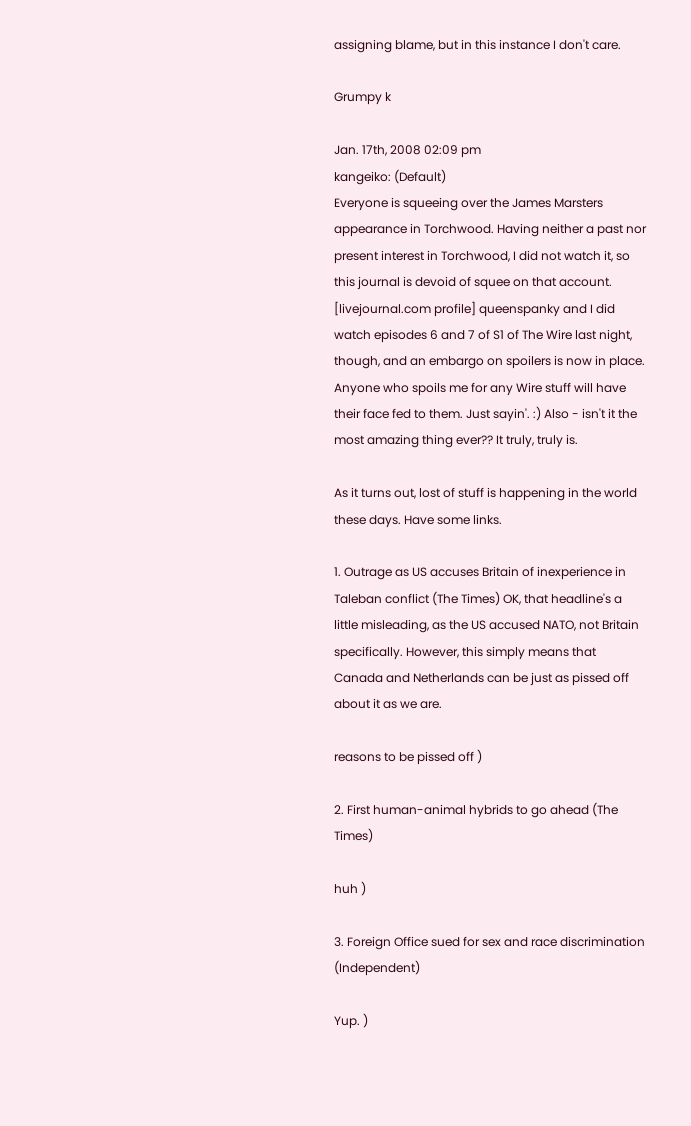assigning blame, but in this instance I don't care.

Grumpy k

Jan. 17th, 2008 02:09 pm
kangeiko: (Default)
Everyone is squeeing over the James Marsters appearance in Torchwood. Having neither a past nor present interest in Torchwood, I did not watch it, so this journal is devoid of squee on that account. [livejournal.com profile] queenspanky and I did watch episodes 6 and 7 of S1 of The Wire last night, though, and an embargo on spoilers is now in place. Anyone who spoils me for any Wire stuff will have their face fed to them. Just sayin'. :) Also - isn't it the most amazing thing ever?? It truly, truly is.

As it turns out, lost of stuff is happening in the world these days. Have some links.

1. Outrage as US accuses Britain of inexperience in Taleban conflict (The Times) OK, that headline's a little misleading, as the US accused NATO, not Britain specifically. However, this simply means that Canada and Netherlands can be just as pissed off about it as we are.

reasons to be pissed off )

2. First human-animal hybrids to go ahead (The Times)

huh )

3. Foreign Office sued for sex and race discrimination (Independent)

Yup. )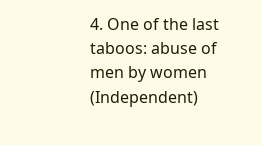4. One of the last taboos: abuse of men by women (Independent)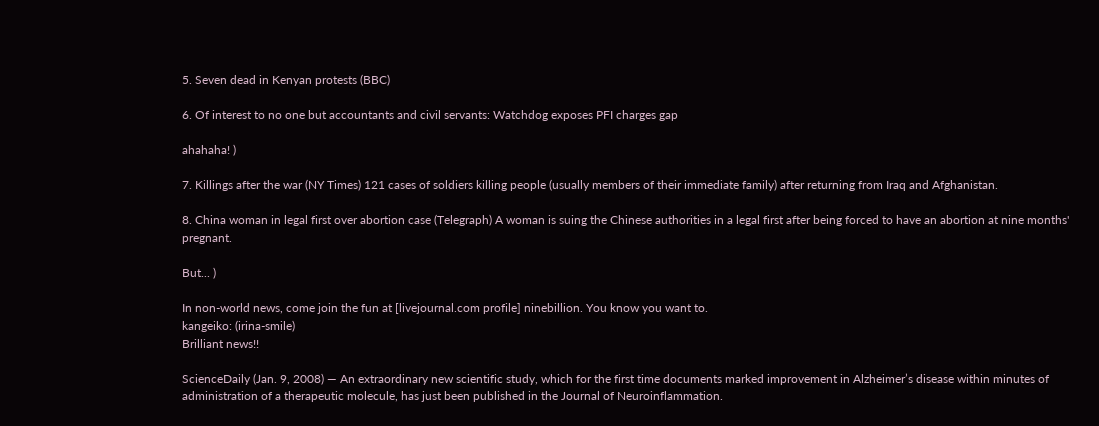5. Seven dead in Kenyan protests (BBC)

6. Of interest to no one but accountants and civil servants: Watchdog exposes PFI charges gap

ahahaha! )

7. Killings after the war (NY Times) 121 cases of soldiers killing people (usually members of their immediate family) after returning from Iraq and Afghanistan.

8. China woman in legal first over abortion case (Telegraph) A woman is suing the Chinese authorities in a legal first after being forced to have an abortion at nine months' pregnant.

But... )

In non-world news, come join the fun at [livejournal.com profile] ninebillion. You know you want to.
kangeiko: (irina-smile)
Brilliant news!!

ScienceDaily (Jan. 9, 2008) — An extraordinary new scientific study, which for the first time documents marked improvement in Alzheimer’s disease within minutes of administration of a therapeutic molecule, has just been published in the Journal of Neuroinflammation.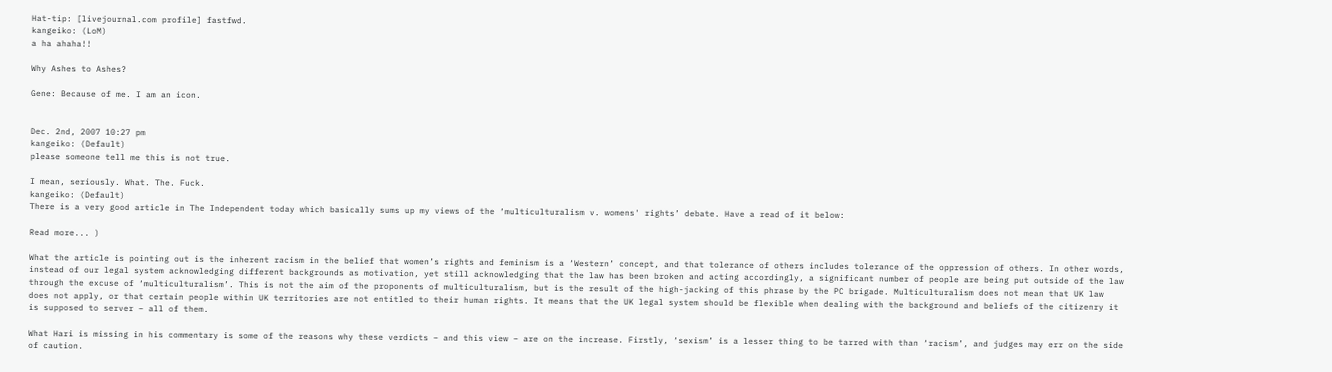Hat-tip: [livejournal.com profile] fastfwd.
kangeiko: (LoM)
a ha ahaha!!

Why Ashes to Ashes?

Gene: Because of me. I am an icon.


Dec. 2nd, 2007 10:27 pm
kangeiko: (Default)
please someone tell me this is not true.

I mean, seriously. What. The. Fuck.
kangeiko: (Default)
There is a very good article in The Independent today which basically sums up my views of the ‘multiculturalism v. womens' rights’ debate. Have a read of it below:

Read more... )

What the article is pointing out is the inherent racism in the belief that women’s rights and feminism is a ‘Western’ concept, and that tolerance of others includes tolerance of the oppression of others. In other words, instead of our legal system acknowledging different backgrounds as motivation, yet still acknowledging that the law has been broken and acting accordingly, a significant number of people are being put outside of the law through the excuse of ‘multiculturalism’. This is not the aim of the proponents of multiculturalism, but is the result of the high-jacking of this phrase by the PC brigade. Multiculturalism does not mean that UK law does not apply, or that certain people within UK territories are not entitled to their human rights. It means that the UK legal system should be flexible when dealing with the background and beliefs of the citizenry it is supposed to server – all of them.

What Hari is missing in his commentary is some of the reasons why these verdicts – and this view – are on the increase. Firstly, ‘sexism’ is a lesser thing to be tarred with than ‘racism’, and judges may err on the side of caution.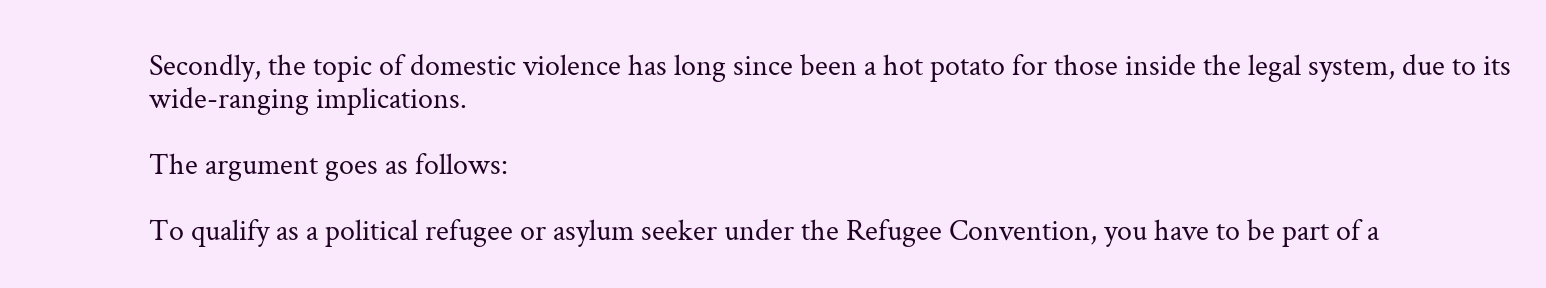Secondly, the topic of domestic violence has long since been a hot potato for those inside the legal system, due to its wide-ranging implications.

The argument goes as follows:

To qualify as a political refugee or asylum seeker under the Refugee Convention, you have to be part of a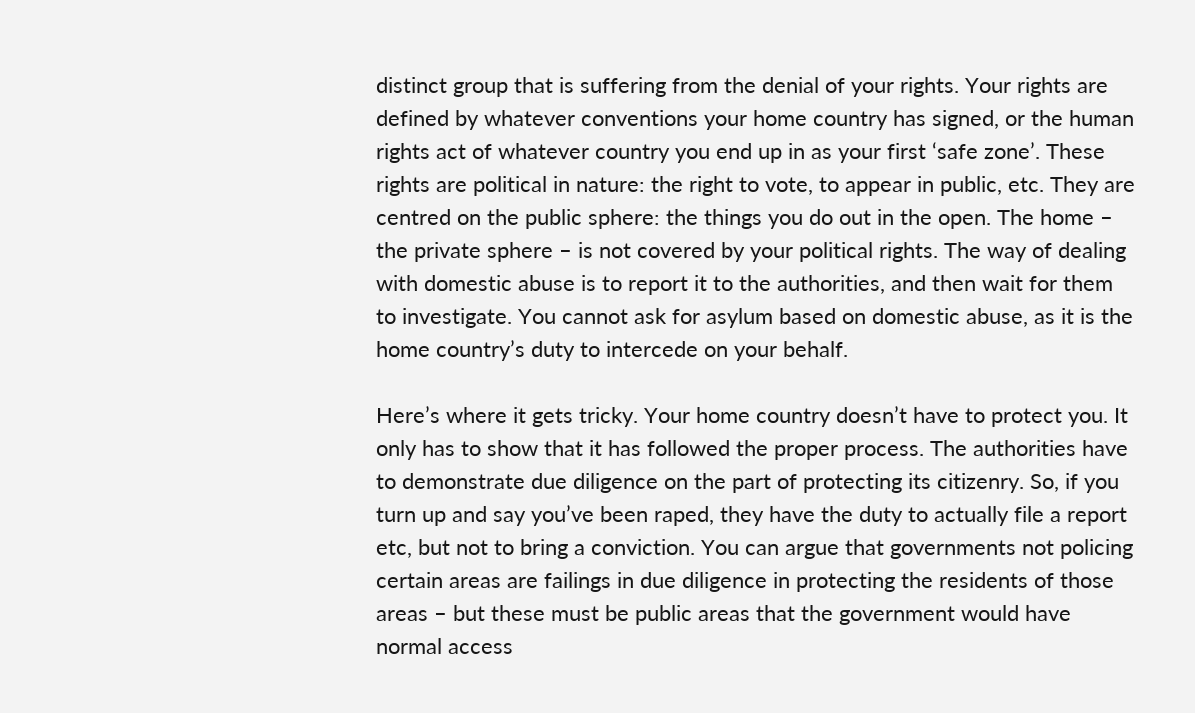distinct group that is suffering from the denial of your rights. Your rights are defined by whatever conventions your home country has signed, or the human rights act of whatever country you end up in as your first ‘safe zone’. These rights are political in nature: the right to vote, to appear in public, etc. They are centred on the public sphere: the things you do out in the open. The home – the private sphere – is not covered by your political rights. The way of dealing with domestic abuse is to report it to the authorities, and then wait for them to investigate. You cannot ask for asylum based on domestic abuse, as it is the home country’s duty to intercede on your behalf.

Here’s where it gets tricky. Your home country doesn’t have to protect you. It only has to show that it has followed the proper process. The authorities have to demonstrate due diligence on the part of protecting its citizenry. So, if you turn up and say you’ve been raped, they have the duty to actually file a report etc, but not to bring a conviction. You can argue that governments not policing certain areas are failings in due diligence in protecting the residents of those areas – but these must be public areas that the government would have normal access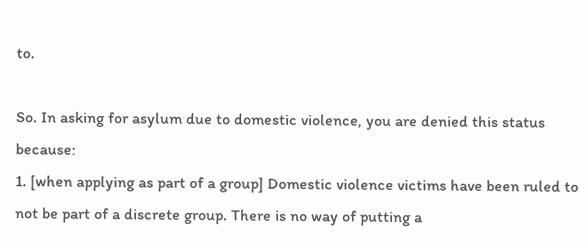to.

So. In asking for asylum due to domestic violence, you are denied this status because:
1. [when applying as part of a group] Domestic violence victims have been ruled to not be part of a discrete group. There is no way of putting a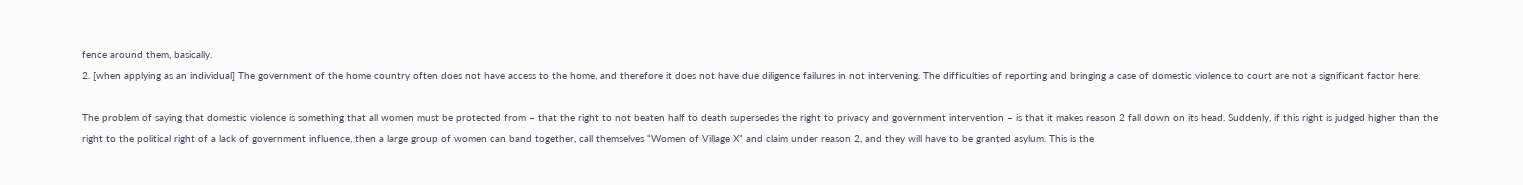fence around them, basically.
2. [when applying as an individual] The government of the home country often does not have access to the home, and therefore it does not have due diligence failures in not intervening. The difficulties of reporting and bringing a case of domestic violence to court are not a significant factor here.

The problem of saying that domestic violence is something that all women must be protected from – that the right to not beaten half to death supersedes the right to privacy and government intervention – is that it makes reason 2 fall down on its head. Suddenly, if this right is judged higher than the right to the political right of a lack of government influence, then a large group of women can band together, call themselves “Women of Village X” and claim under reason 2, and they will have to be granted asylum. This is the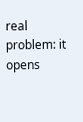real problem: it opens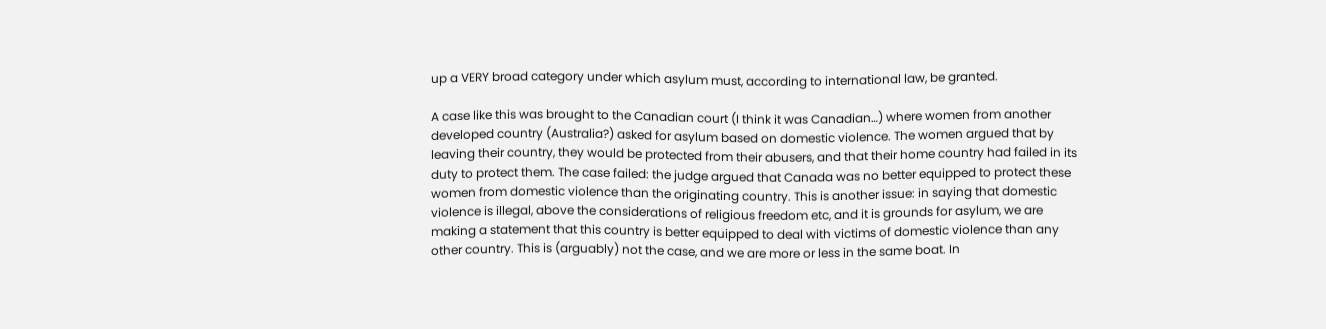up a VERY broad category under which asylum must, according to international law, be granted.

A case like this was brought to the Canadian court (I think it was Canadian…) where women from another developed country (Australia?) asked for asylum based on domestic violence. The women argued that by leaving their country, they would be protected from their abusers, and that their home country had failed in its duty to protect them. The case failed: the judge argued that Canada was no better equipped to protect these women from domestic violence than the originating country. This is another issue: in saying that domestic violence is illegal, above the considerations of religious freedom etc, and it is grounds for asylum, we are making a statement that this country is better equipped to deal with victims of domestic violence than any other country. This is (arguably) not the case, and we are more or less in the same boat. In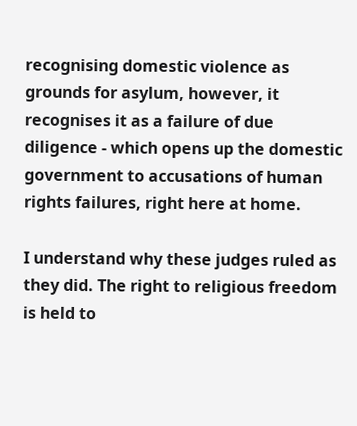recognising domestic violence as grounds for asylum, however, it recognises it as a failure of due diligence - which opens up the domestic government to accusations of human rights failures, right here at home.

I understand why these judges ruled as they did. The right to religious freedom is held to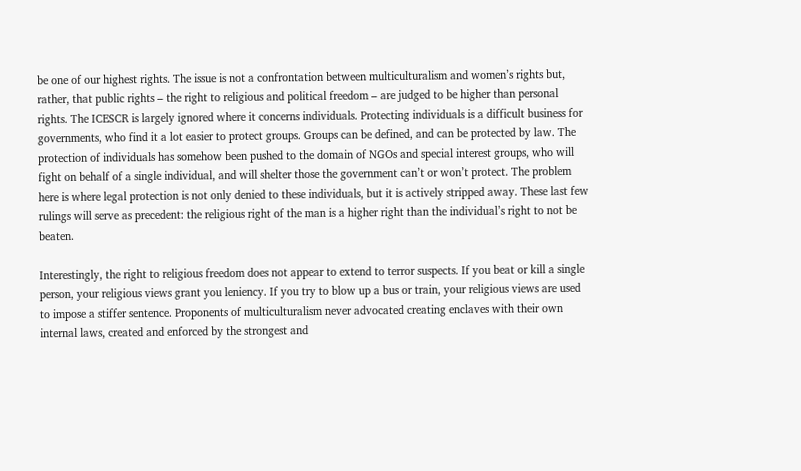be one of our highest rights. The issue is not a confrontation between multiculturalism and women’s rights but, rather, that public rights – the right to religious and political freedom – are judged to be higher than personal rights. The ICESCR is largely ignored where it concerns individuals. Protecting individuals is a difficult business for governments, who find it a lot easier to protect groups. Groups can be defined, and can be protected by law. The protection of individuals has somehow been pushed to the domain of NGOs and special interest groups, who will fight on behalf of a single individual, and will shelter those the government can’t or won’t protect. The problem here is where legal protection is not only denied to these individuals, but it is actively stripped away. These last few rulings will serve as precedent: the religious right of the man is a higher right than the individual’s right to not be beaten.

Interestingly, the right to religious freedom does not appear to extend to terror suspects. If you beat or kill a single person, your religious views grant you leniency. If you try to blow up a bus or train, your religious views are used to impose a stiffer sentence. Proponents of multiculturalism never advocated creating enclaves with their own internal laws, created and enforced by the strongest and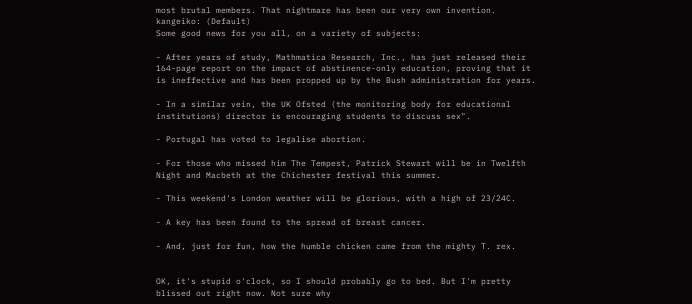most brutal members. That nightmare has been our very own invention.
kangeiko: (Default)
Some good news for you all, on a variety of subjects:

- After years of study, Mathmatica Research, Inc., has just released their 164-page report on the impact of abstinence-only education, proving that it is ineffective and has been propped up by the Bush administration for years.

- In a similar vein, the UK Ofsted (the monitoring body for educational institutions) director is encouraging students to discuss sex".

- Portugal has voted to legalise abortion.

- For those who missed him The Tempest, Patrick Stewart will be in Twelfth Night and Macbeth at the Chichester festival this summer.

- This weekend's London weather will be glorious, with a high of 23/24C.

- A key has been found to the spread of breast cancer.

- And, just for fun, how the humble chicken came from the mighty T. rex.


OK, it's stupid o'clock, so I should probably go to bed. But I'm pretty blissed out right now. Not sure why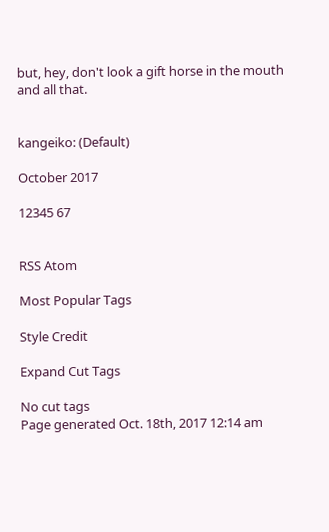but, hey, don't look a gift horse in the mouth and all that.


kangeiko: (Default)

October 2017

12345 67


RSS Atom

Most Popular Tags

Style Credit

Expand Cut Tags

No cut tags
Page generated Oct. 18th, 2017 12:14 am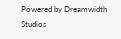Powered by Dreamwidth Studios